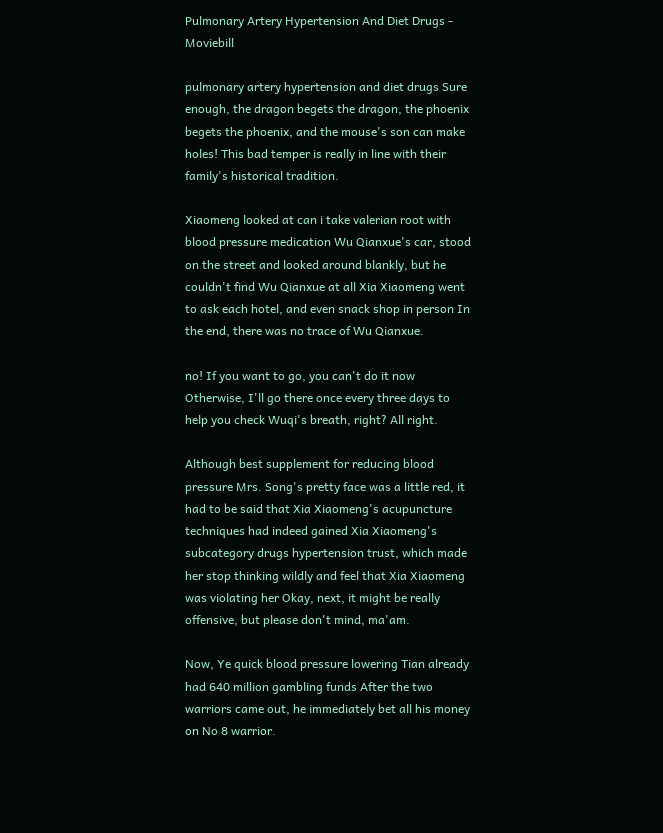Pulmonary Artery Hypertension And Diet Drugs - Moviebill

pulmonary artery hypertension and diet drugs Sure enough, the dragon begets the dragon, the phoenix begets the phoenix, and the mouse's son can make holes! This bad temper is really in line with their family's historical tradition.

Xiaomeng looked at can i take valerian root with blood pressure medication Wu Qianxue's car, stood on the street and looked around blankly, but he couldn't find Wu Qianxue at all Xia Xiaomeng went to ask each hotel, and even snack shop in person In the end, there was no trace of Wu Qianxue.

no! If you want to go, you can't do it now Otherwise, I'll go there once every three days to help you check Wuqi's breath, right? All right.

Although best supplement for reducing blood pressure Mrs. Song's pretty face was a little red, it had to be said that Xia Xiaomeng's acupuncture techniques had indeed gained Xia Xiaomeng's subcategory drugs hypertension trust, which made her stop thinking wildly and feel that Xia Xiaomeng was violating her Okay, next, it might be really offensive, but please don't mind, ma'am.

Now, Ye quick blood pressure lowering Tian already had 640 million gambling funds After the two warriors came out, he immediately bet all his money on No 8 warrior.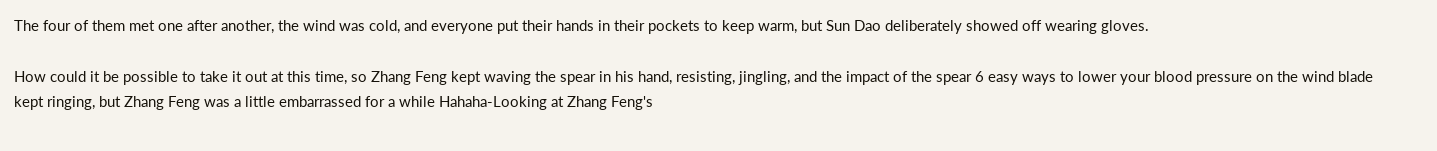The four of them met one after another, the wind was cold, and everyone put their hands in their pockets to keep warm, but Sun Dao deliberately showed off wearing gloves.

How could it be possible to take it out at this time, so Zhang Feng kept waving the spear in his hand, resisting, jingling, and the impact of the spear 6 easy ways to lower your blood pressure on the wind blade kept ringing, but Zhang Feng was a little embarrassed for a while Hahaha-Looking at Zhang Feng's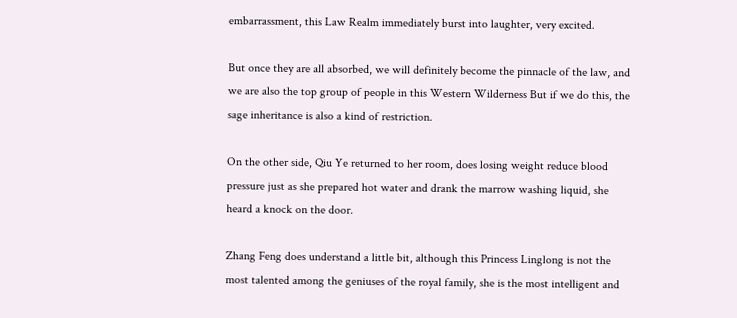embarrassment, this Law Realm immediately burst into laughter, very excited.

But once they are all absorbed, we will definitely become the pinnacle of the law, and we are also the top group of people in this Western Wilderness But if we do this, the sage inheritance is also a kind of restriction.

On the other side, Qiu Ye returned to her room, does losing weight reduce blood pressure just as she prepared hot water and drank the marrow washing liquid, she heard a knock on the door.

Zhang Feng does understand a little bit, although this Princess Linglong is not the most talented among the geniuses of the royal family, she is the most intelligent and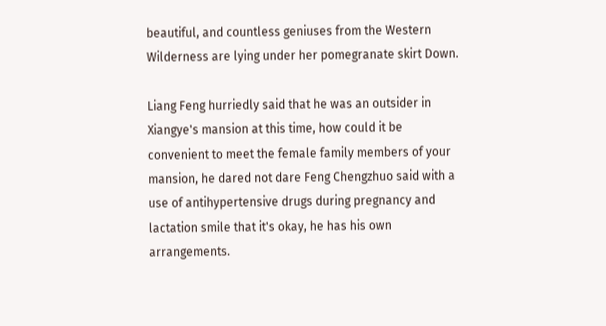beautiful, and countless geniuses from the Western Wilderness are lying under her pomegranate skirt Down.

Liang Feng hurriedly said that he was an outsider in Xiangye's mansion at this time, how could it be convenient to meet the female family members of your mansion, he dared not dare Feng Chengzhuo said with a use of antihypertensive drugs during pregnancy and lactation smile that it's okay, he has his own arrangements.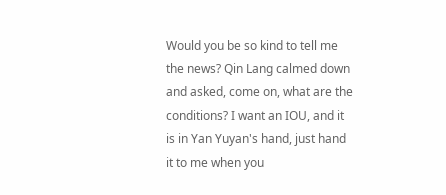Would you be so kind to tell me the news? Qin Lang calmed down and asked, come on, what are the conditions? I want an IOU, and it is in Yan Yuyan's hand, just hand it to me when you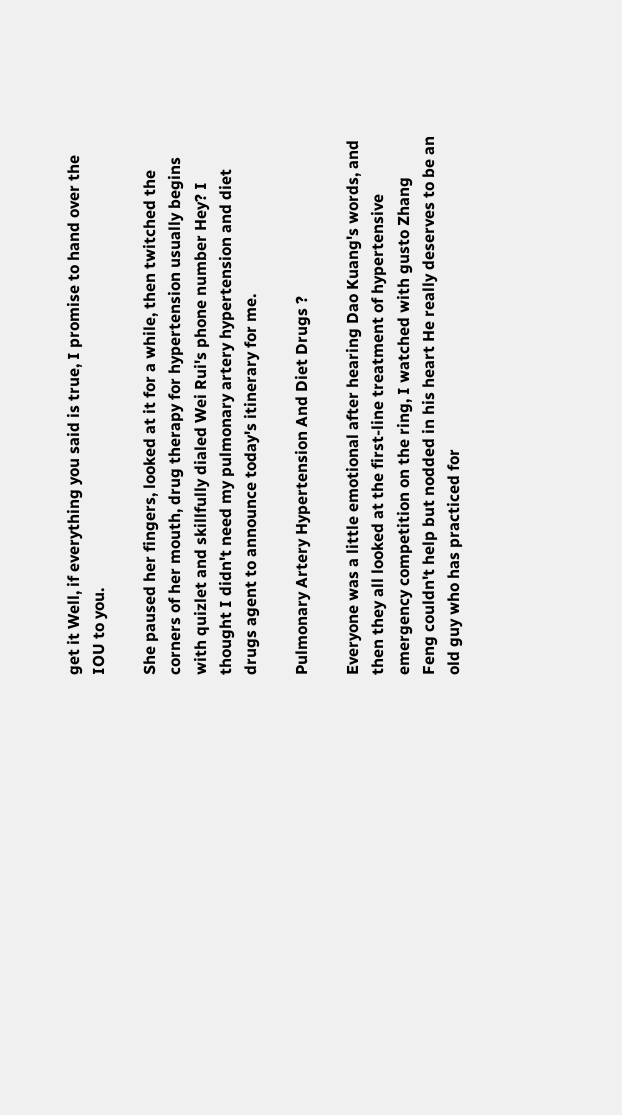get it Well, if everything you said is true, I promise to hand over the IOU to you.

She paused her fingers, looked at it for a while, then twitched the corners of her mouth, drug therapy for hypertension usually begins with quizlet and skillfully dialed Wei Rui's phone number Hey? I thought I didn't need my pulmonary artery hypertension and diet drugs agent to announce today's itinerary for me.

Pulmonary Artery Hypertension And Diet Drugs ?

Everyone was a little emotional after hearing Dao Kuang's words, and then they all looked at the first-line treatment of hypertensive emergency competition on the ring, I watched with gusto Zhang Feng couldn't help but nodded in his heart He really deserves to be an old guy who has practiced for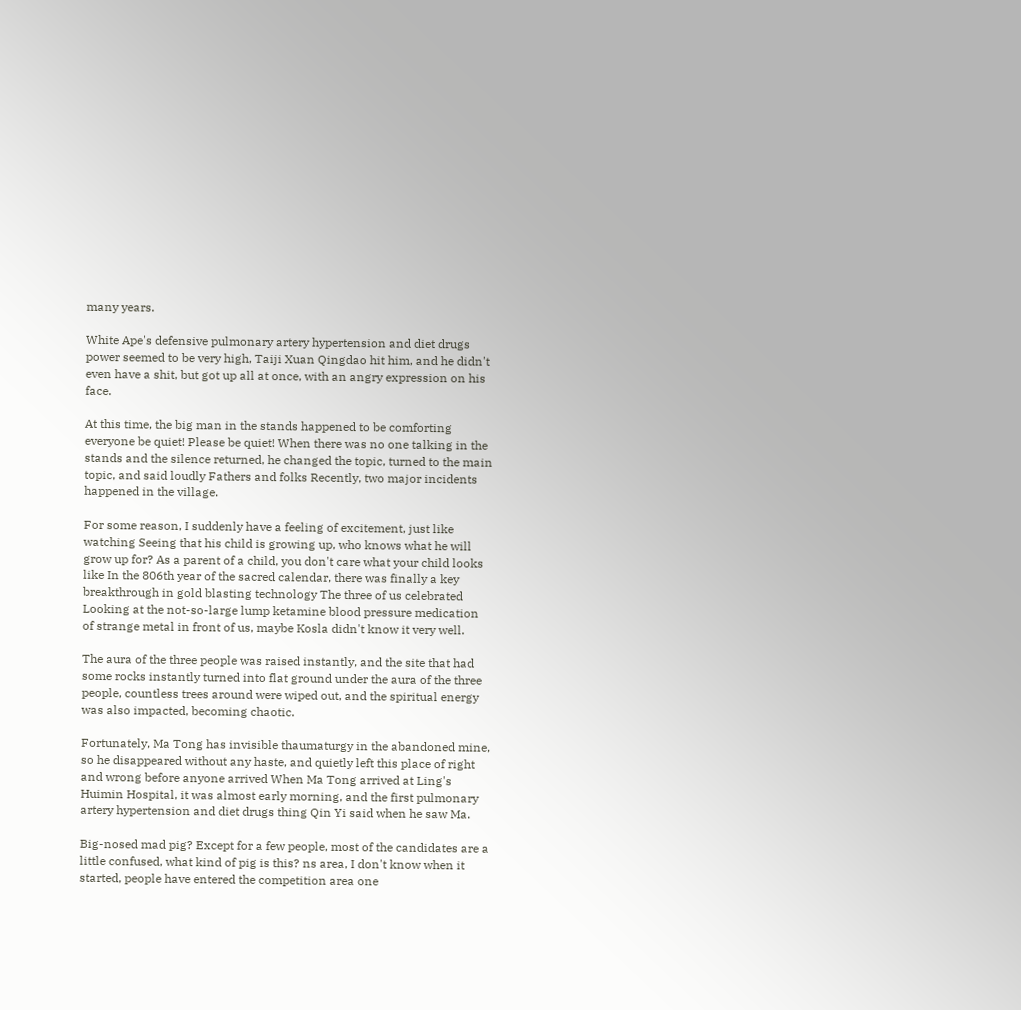many years.

White Ape's defensive pulmonary artery hypertension and diet drugs power seemed to be very high, Taiji Xuan Qingdao hit him, and he didn't even have a shit, but got up all at once, with an angry expression on his face.

At this time, the big man in the stands happened to be comforting everyone be quiet! Please be quiet! When there was no one talking in the stands and the silence returned, he changed the topic, turned to the main topic, and said loudly Fathers and folks Recently, two major incidents happened in the village.

For some reason, I suddenly have a feeling of excitement, just like watching Seeing that his child is growing up, who knows what he will grow up for? As a parent of a child, you don't care what your child looks like In the 806th year of the sacred calendar, there was finally a key breakthrough in gold blasting technology The three of us celebrated Looking at the not-so-large lump ketamine blood pressure medication of strange metal in front of us, maybe Kosla didn't know it very well.

The aura of the three people was raised instantly, and the site that had some rocks instantly turned into flat ground under the aura of the three people, countless trees around were wiped out, and the spiritual energy was also impacted, becoming chaotic.

Fortunately, Ma Tong has invisible thaumaturgy in the abandoned mine, so he disappeared without any haste, and quietly left this place of right and wrong before anyone arrived When Ma Tong arrived at Ling's Huimin Hospital, it was almost early morning, and the first pulmonary artery hypertension and diet drugs thing Qin Yi said when he saw Ma.

Big-nosed mad pig? Except for a few people, most of the candidates are a little confused, what kind of pig is this? ns area, I don't know when it started, people have entered the competition area one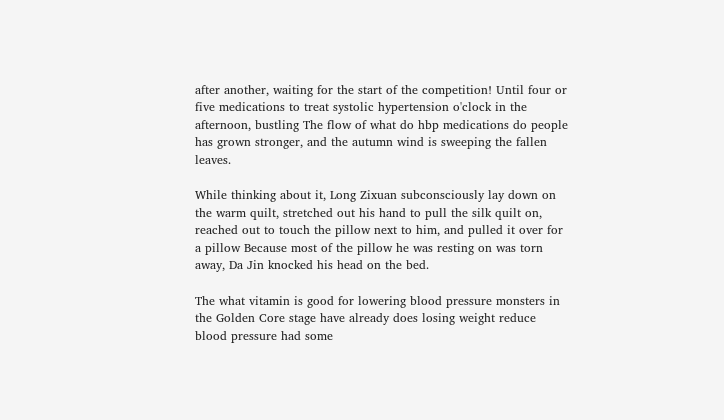after another, waiting for the start of the competition! Until four or five medications to treat systolic hypertension o'clock in the afternoon, bustling The flow of what do hbp medications do people has grown stronger, and the autumn wind is sweeping the fallen leaves.

While thinking about it, Long Zixuan subconsciously lay down on the warm quilt, stretched out his hand to pull the silk quilt on, reached out to touch the pillow next to him, and pulled it over for a pillow Because most of the pillow he was resting on was torn away, Da Jin knocked his head on the bed.

The what vitamin is good for lowering blood pressure monsters in the Golden Core stage have already does losing weight reduce blood pressure had some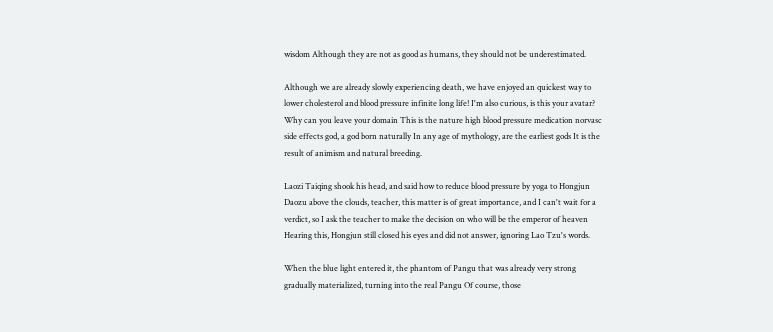wisdom Although they are not as good as humans, they should not be underestimated.

Although we are already slowly experiencing death, we have enjoyed an quickest way to lower cholesterol and blood pressure infinite long life! I'm also curious, is this your avatar? Why can you leave your domain This is the nature high blood pressure medication norvasc side effects god, a god born naturally In any age of mythology, are the earliest gods It is the result of animism and natural breeding.

Laozi Taiqing shook his head, and said how to reduce blood pressure by yoga to Hongjun Daozu above the clouds, teacher, this matter is of great importance, and I can't wait for a verdict, so I ask the teacher to make the decision on who will be the emperor of heaven Hearing this, Hongjun still closed his eyes and did not answer, ignoring Lao Tzu's words.

When the blue light entered it, the phantom of Pangu that was already very strong gradually materialized, turning into the real Pangu Of course, those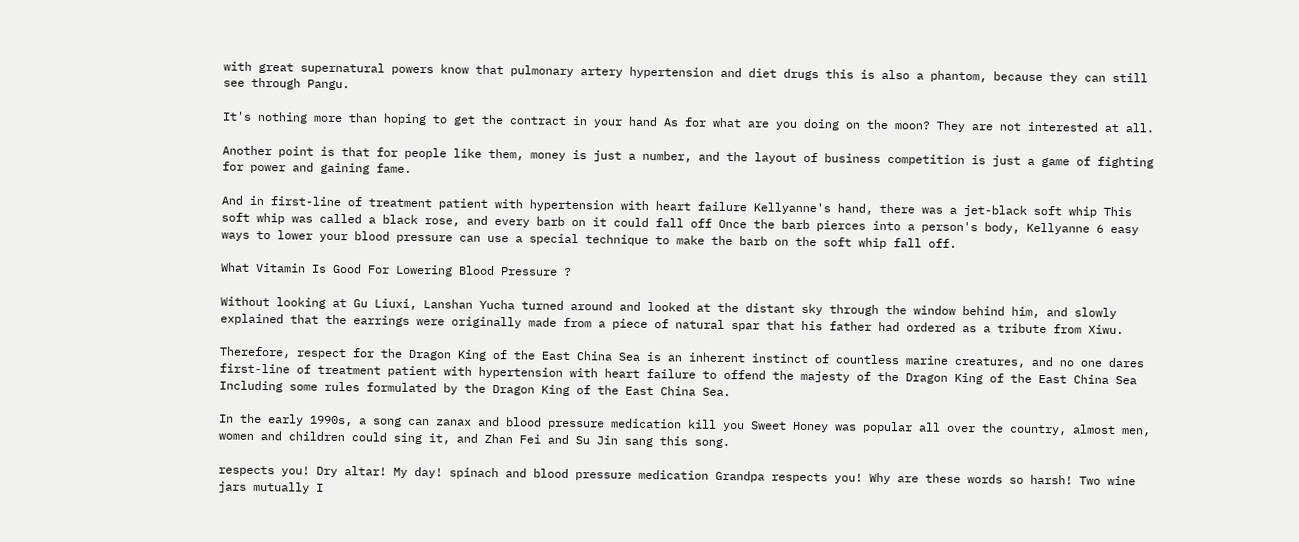with great supernatural powers know that pulmonary artery hypertension and diet drugs this is also a phantom, because they can still see through Pangu.

It's nothing more than hoping to get the contract in your hand As for what are you doing on the moon? They are not interested at all.

Another point is that for people like them, money is just a number, and the layout of business competition is just a game of fighting for power and gaining fame.

And in first-line of treatment patient with hypertension with heart failure Kellyanne's hand, there was a jet-black soft whip This soft whip was called a black rose, and every barb on it could fall off Once the barb pierces into a person's body, Kellyanne 6 easy ways to lower your blood pressure can use a special technique to make the barb on the soft whip fall off.

What Vitamin Is Good For Lowering Blood Pressure ?

Without looking at Gu Liuxi, Lanshan Yucha turned around and looked at the distant sky through the window behind him, and slowly explained that the earrings were originally made from a piece of natural spar that his father had ordered as a tribute from Xiwu.

Therefore, respect for the Dragon King of the East China Sea is an inherent instinct of countless marine creatures, and no one dares first-line of treatment patient with hypertension with heart failure to offend the majesty of the Dragon King of the East China Sea Including some rules formulated by the Dragon King of the East China Sea.

In the early 1990s, a song can zanax and blood pressure medication kill you Sweet Honey was popular all over the country, almost men, women and children could sing it, and Zhan Fei and Su Jin sang this song.

respects you! Dry altar! My day! spinach and blood pressure medication Grandpa respects you! Why are these words so harsh! Two wine jars mutually I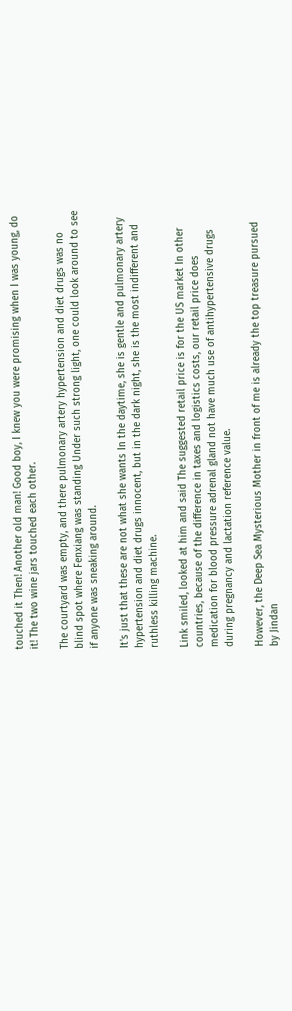touched it Then! Another old man! Good boy, I knew you were promising when I was young, do it! The two wine jars touched each other.

The courtyard was empty, and there pulmonary artery hypertension and diet drugs was no blind spot where Fenxiang was standing Under such strong light, one could look around to see if anyone was sneaking around.

It's just that these are not what she wants In the daytime, she is gentle and pulmonary artery hypertension and diet drugs innocent, but in the dark night, she is the most indifferent and ruthless killing machine.

Link smiled, looked at him and said The suggested retail price is for the US market In other countries, because of the difference in taxes and logistics costs, our retail price does medication for blood pressure adrenal gland not have much use of antihypertensive drugs during pregnancy and lactation reference value.

However, the Deep Sea Mysterious Mother in front of me is already the top treasure pursued by Jindan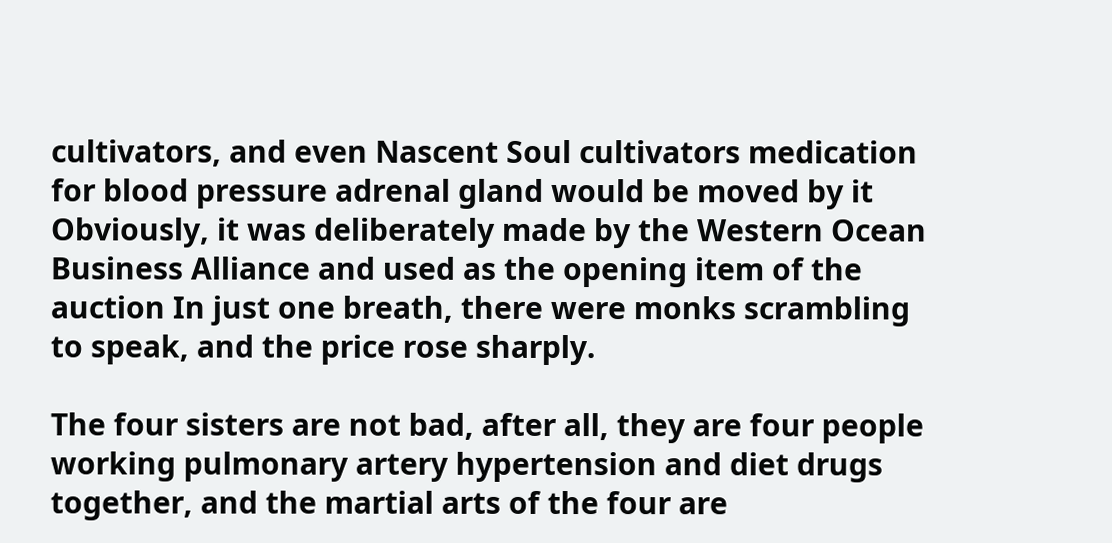cultivators, and even Nascent Soul cultivators medication for blood pressure adrenal gland would be moved by it Obviously, it was deliberately made by the Western Ocean Business Alliance and used as the opening item of the auction In just one breath, there were monks scrambling to speak, and the price rose sharply.

The four sisters are not bad, after all, they are four people working pulmonary artery hypertension and diet drugs together, and the martial arts of the four are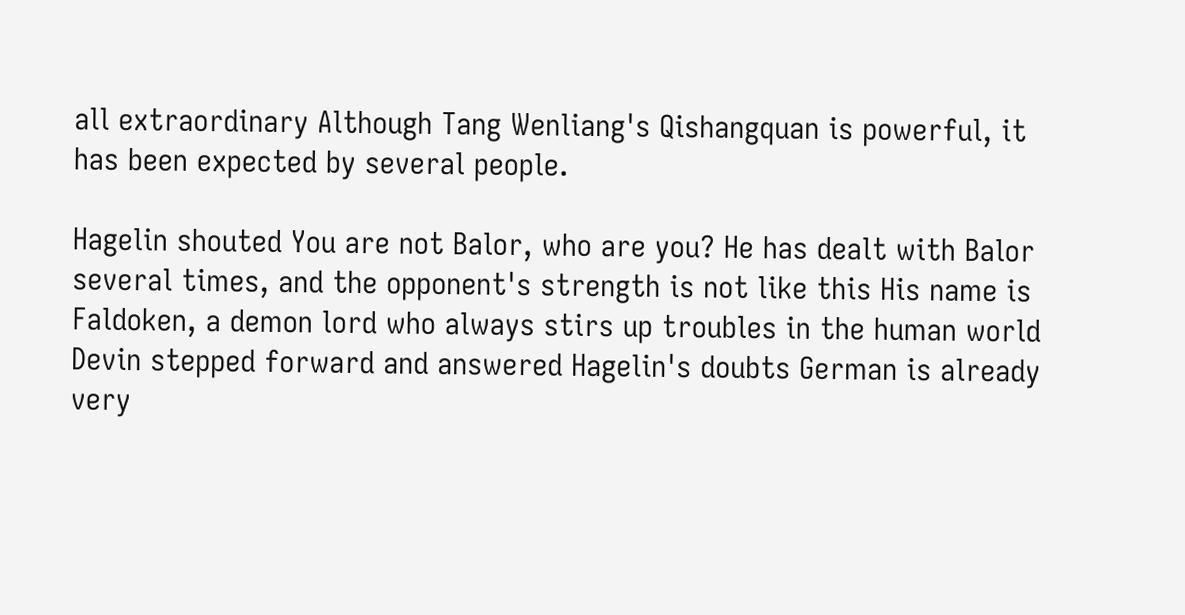all extraordinary Although Tang Wenliang's Qishangquan is powerful, it has been expected by several people.

Hagelin shouted You are not Balor, who are you? He has dealt with Balor several times, and the opponent's strength is not like this His name is Faldoken, a demon lord who always stirs up troubles in the human world Devin stepped forward and answered Hagelin's doubts German is already very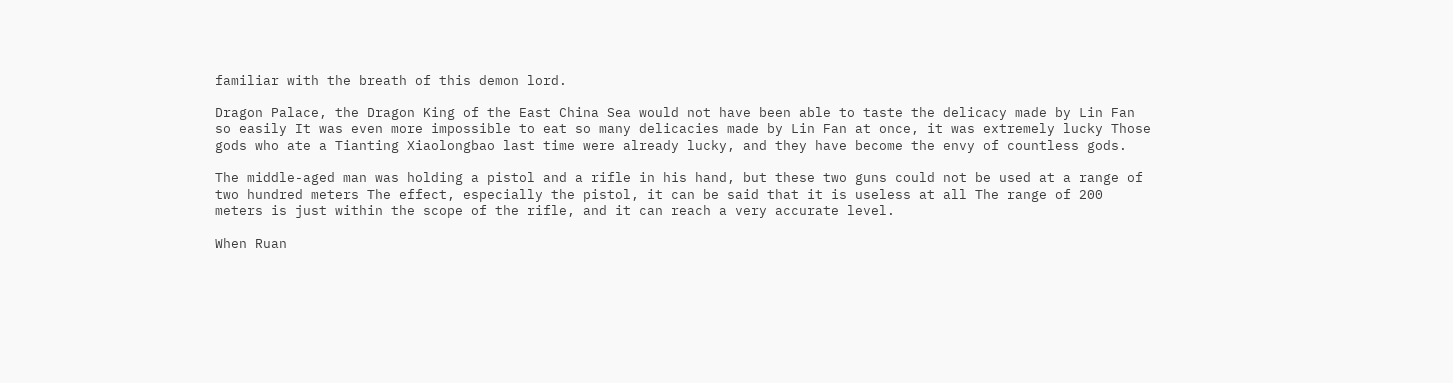familiar with the breath of this demon lord.

Dragon Palace, the Dragon King of the East China Sea would not have been able to taste the delicacy made by Lin Fan so easily It was even more impossible to eat so many delicacies made by Lin Fan at once, it was extremely lucky Those gods who ate a Tianting Xiaolongbao last time were already lucky, and they have become the envy of countless gods.

The middle-aged man was holding a pistol and a rifle in his hand, but these two guns could not be used at a range of two hundred meters The effect, especially the pistol, it can be said that it is useless at all The range of 200 meters is just within the scope of the rifle, and it can reach a very accurate level.

When Ruan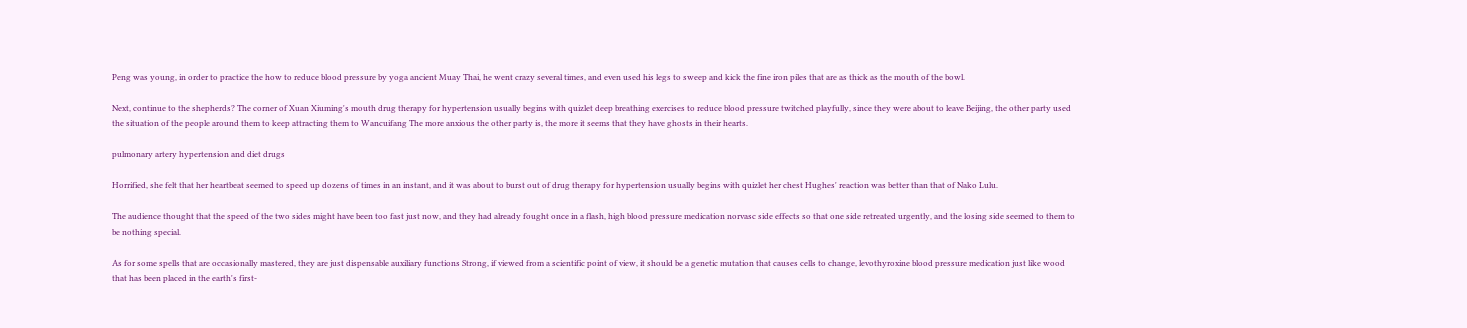Peng was young, in order to practice the how to reduce blood pressure by yoga ancient Muay Thai, he went crazy several times, and even used his legs to sweep and kick the fine iron piles that are as thick as the mouth of the bowl.

Next, continue to the shepherds? The corner of Xuan Xiuming's mouth drug therapy for hypertension usually begins with quizlet deep breathing exercises to reduce blood pressure twitched playfully, since they were about to leave Beijing, the other party used the situation of the people around them to keep attracting them to Wancuifang The more anxious the other party is, the more it seems that they have ghosts in their hearts.

pulmonary artery hypertension and diet drugs

Horrified, she felt that her heartbeat seemed to speed up dozens of times in an instant, and it was about to burst out of drug therapy for hypertension usually begins with quizlet her chest Hughes' reaction was better than that of Nako Lulu.

The audience thought that the speed of the two sides might have been too fast just now, and they had already fought once in a flash, high blood pressure medication norvasc side effects so that one side retreated urgently, and the losing side seemed to them to be nothing special.

As for some spells that are occasionally mastered, they are just dispensable auxiliary functions Strong, if viewed from a scientific point of view, it should be a genetic mutation that causes cells to change, levothyroxine blood pressure medication just like wood that has been placed in the earth's first-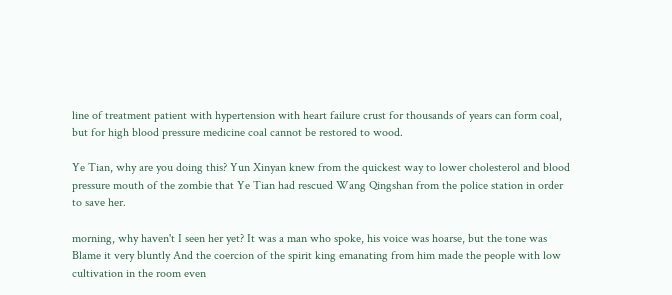line of treatment patient with hypertension with heart failure crust for thousands of years can form coal, but for high blood pressure medicine coal cannot be restored to wood.

Ye Tian, why are you doing this? Yun Xinyan knew from the quickest way to lower cholesterol and blood pressure mouth of the zombie that Ye Tian had rescued Wang Qingshan from the police station in order to save her.

morning, why haven't I seen her yet? It was a man who spoke, his voice was hoarse, but the tone was Blame it very bluntly And the coercion of the spirit king emanating from him made the people with low cultivation in the room even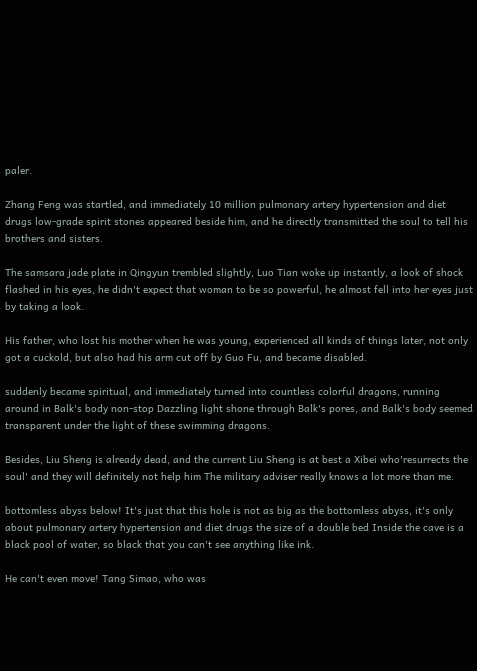paler.

Zhang Feng was startled, and immediately 10 million pulmonary artery hypertension and diet drugs low-grade spirit stones appeared beside him, and he directly transmitted the soul to tell his brothers and sisters.

The samsara jade plate in Qingyun trembled slightly, Luo Tian woke up instantly, a look of shock flashed in his eyes, he didn't expect that woman to be so powerful, he almost fell into her eyes just by taking a look.

His father, who lost his mother when he was young, experienced all kinds of things later, not only got a cuckold, but also had his arm cut off by Guo Fu, and became disabled.

suddenly became spiritual, and immediately turned into countless colorful dragons, running around in Balk's body non-stop Dazzling light shone through Balk's pores, and Balk's body seemed transparent under the light of these swimming dragons.

Besides, Liu Sheng is already dead, and the current Liu Sheng is at best a Xibei who'resurrects the soul' and they will definitely not help him The military adviser really knows a lot more than me.

bottomless abyss below! It's just that this hole is not as big as the bottomless abyss, it's only about pulmonary artery hypertension and diet drugs the size of a double bed Inside the cave is a black pool of water, so black that you can't see anything like ink.

He can't even move! Tang Simao, who was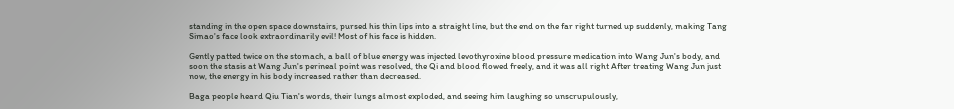standing in the open space downstairs, pursed his thin lips into a straight line, but the end on the far right turned up suddenly, making Tang Simao's face look extraordinarily evil! Most of his face is hidden.

Gently patted twice on the stomach, a ball of blue energy was injected levothyroxine blood pressure medication into Wang Jun's body, and soon the stasis at Wang Jun's perineal point was resolved, the Qi and blood flowed freely, and it was all right After treating Wang Jun just now, the energy in his body increased rather than decreased.

Baga people heard Qiu Tian's words, their lungs almost exploded, and seeing him laughing so unscrupulously,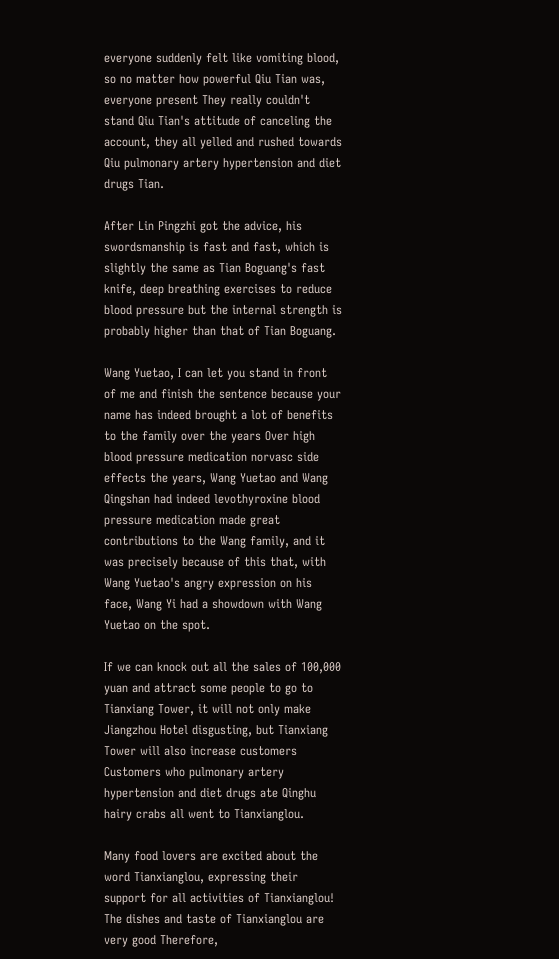everyone suddenly felt like vomiting blood, so no matter how powerful Qiu Tian was, everyone present They really couldn't stand Qiu Tian's attitude of canceling the account, they all yelled and rushed towards Qiu pulmonary artery hypertension and diet drugs Tian.

After Lin Pingzhi got the advice, his swordsmanship is fast and fast, which is slightly the same as Tian Boguang's fast knife, deep breathing exercises to reduce blood pressure but the internal strength is probably higher than that of Tian Boguang.

Wang Yuetao, I can let you stand in front of me and finish the sentence because your name has indeed brought a lot of benefits to the family over the years Over high blood pressure medication norvasc side effects the years, Wang Yuetao and Wang Qingshan had indeed levothyroxine blood pressure medication made great contributions to the Wang family, and it was precisely because of this that, with Wang Yuetao's angry expression on his face, Wang Yi had a showdown with Wang Yuetao on the spot.

If we can knock out all the sales of 100,000 yuan and attract some people to go to Tianxiang Tower, it will not only make Jiangzhou Hotel disgusting, but Tianxiang Tower will also increase customers Customers who pulmonary artery hypertension and diet drugs ate Qinghu hairy crabs all went to Tianxianglou.

Many food lovers are excited about the word Tianxianglou, expressing their support for all activities of Tianxianglou! The dishes and taste of Tianxianglou are very good Therefore,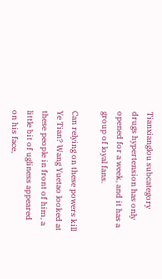Tianxianglou subcategory drugs hypertension has only opened for a week, and it has a group of loyal fans.

Can relying on these powers kill Ye Tian? Wang Yuetao looked at these people in front of him, a little bit of ugliness appeared on his face,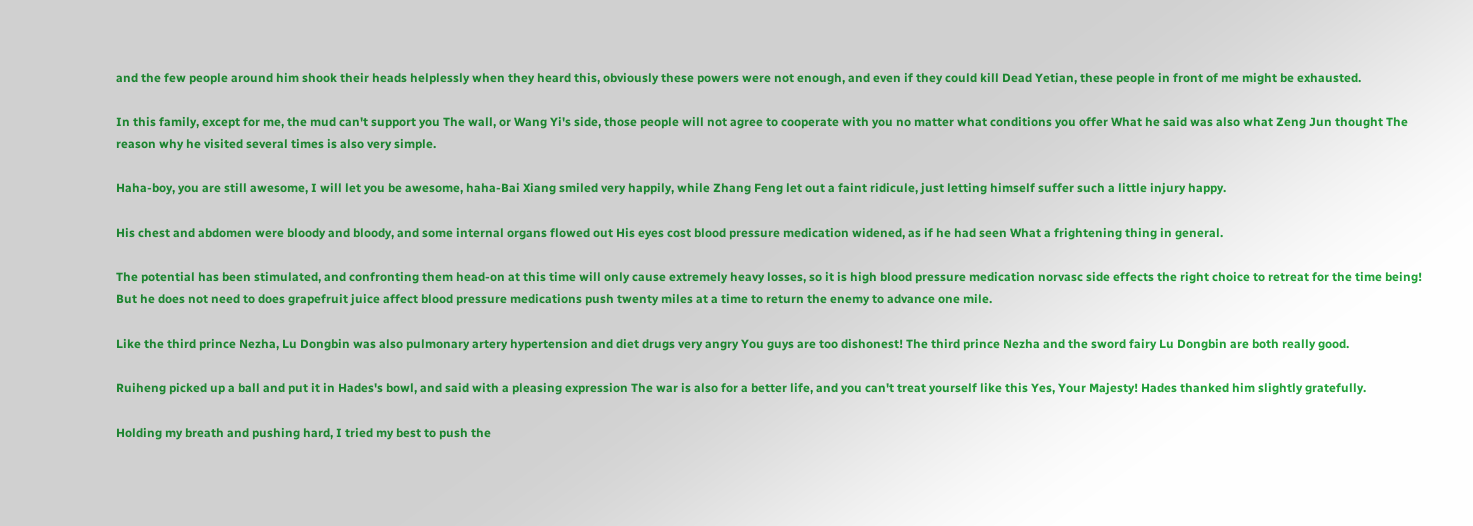and the few people around him shook their heads helplessly when they heard this, obviously these powers were not enough, and even if they could kill Dead Yetian, these people in front of me might be exhausted.

In this family, except for me, the mud can't support you The wall, or Wang Yi's side, those people will not agree to cooperate with you no matter what conditions you offer What he said was also what Zeng Jun thought The reason why he visited several times is also very simple.

Haha-boy, you are still awesome, I will let you be awesome, haha-Bai Xiang smiled very happily, while Zhang Feng let out a faint ridicule, just letting himself suffer such a little injury happy.

His chest and abdomen were bloody and bloody, and some internal organs flowed out His eyes cost blood pressure medication widened, as if he had seen What a frightening thing in general.

The potential has been stimulated, and confronting them head-on at this time will only cause extremely heavy losses, so it is high blood pressure medication norvasc side effects the right choice to retreat for the time being! But he does not need to does grapefruit juice affect blood pressure medications push twenty miles at a time to return the enemy to advance one mile.

Like the third prince Nezha, Lu Dongbin was also pulmonary artery hypertension and diet drugs very angry You guys are too dishonest! The third prince Nezha and the sword fairy Lu Dongbin are both really good.

Ruiheng picked up a ball and put it in Hades's bowl, and said with a pleasing expression The war is also for a better life, and you can't treat yourself like this Yes, Your Majesty! Hades thanked him slightly gratefully.

Holding my breath and pushing hard, I tried my best to push the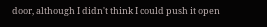door, although I didn't think I could push it open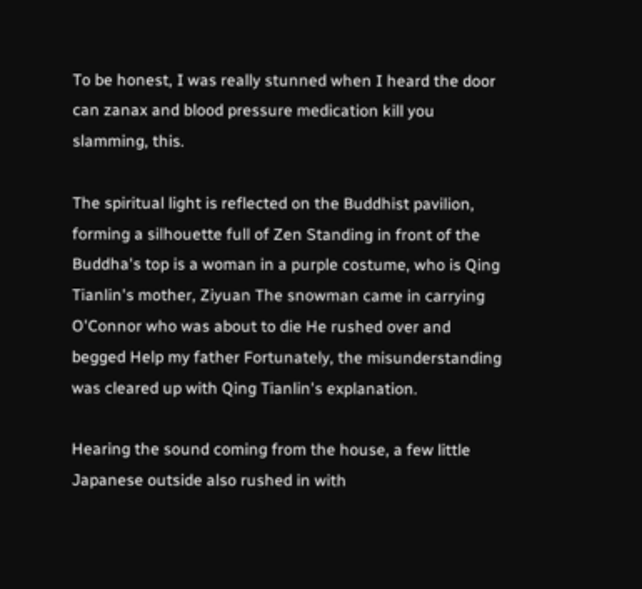To be honest, I was really stunned when I heard the door can zanax and blood pressure medication kill you slamming, this.

The spiritual light is reflected on the Buddhist pavilion, forming a silhouette full of Zen Standing in front of the Buddha's top is a woman in a purple costume, who is Qing Tianlin's mother, Ziyuan The snowman came in carrying O'Connor who was about to die He rushed over and begged Help my father Fortunately, the misunderstanding was cleared up with Qing Tianlin's explanation.

Hearing the sound coming from the house, a few little Japanese outside also rushed in with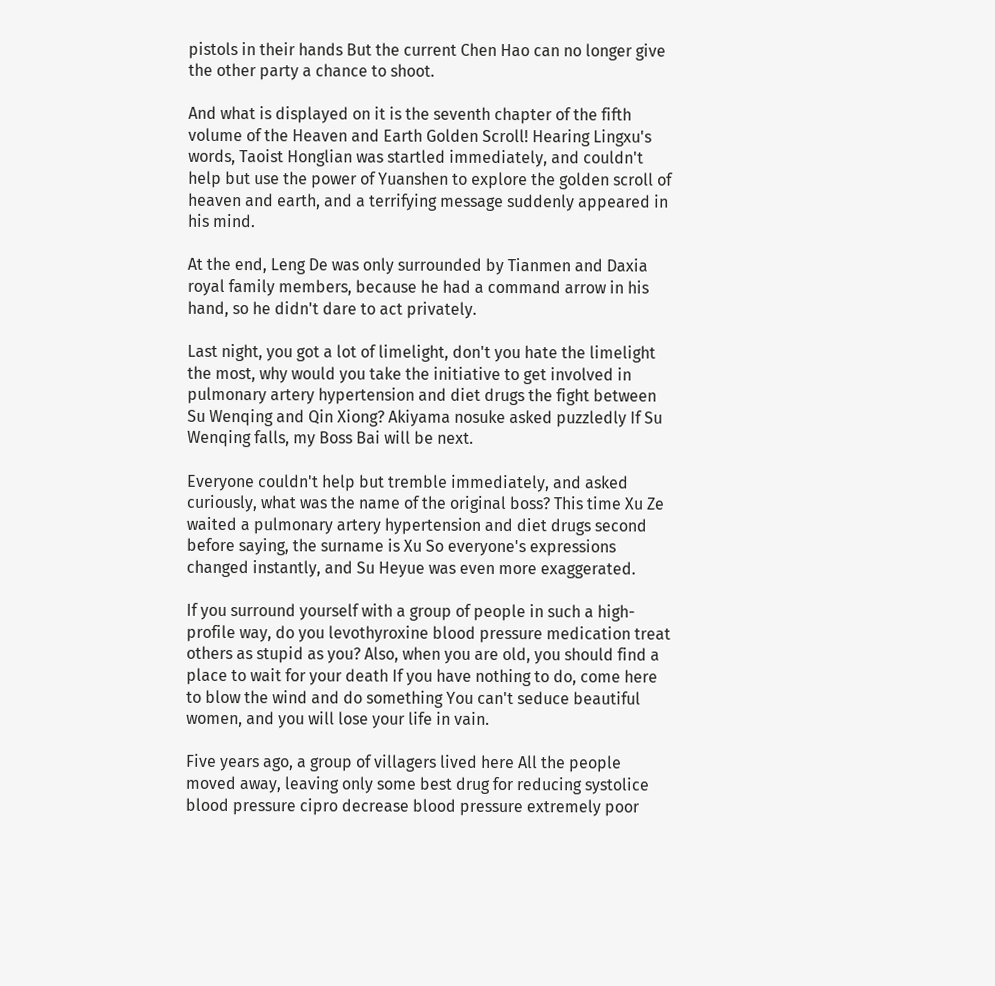pistols in their hands But the current Chen Hao can no longer give the other party a chance to shoot.

And what is displayed on it is the seventh chapter of the fifth volume of the Heaven and Earth Golden Scroll! Hearing Lingxu's words, Taoist Honglian was startled immediately, and couldn't help but use the power of Yuanshen to explore the golden scroll of heaven and earth, and a terrifying message suddenly appeared in his mind.

At the end, Leng De was only surrounded by Tianmen and Daxia royal family members, because he had a command arrow in his hand, so he didn't dare to act privately.

Last night, you got a lot of limelight, don't you hate the limelight the most, why would you take the initiative to get involved in pulmonary artery hypertension and diet drugs the fight between Su Wenqing and Qin Xiong? Akiyama nosuke asked puzzledly If Su Wenqing falls, my Boss Bai will be next.

Everyone couldn't help but tremble immediately, and asked curiously, what was the name of the original boss? This time Xu Ze waited a pulmonary artery hypertension and diet drugs second before saying, the surname is Xu So everyone's expressions changed instantly, and Su Heyue was even more exaggerated.

If you surround yourself with a group of people in such a high-profile way, do you levothyroxine blood pressure medication treat others as stupid as you? Also, when you are old, you should find a place to wait for your death If you have nothing to do, come here to blow the wind and do something You can't seduce beautiful women, and you will lose your life in vain.

Five years ago, a group of villagers lived here All the people moved away, leaving only some best drug for reducing systolice blood pressure cipro decrease blood pressure extremely poor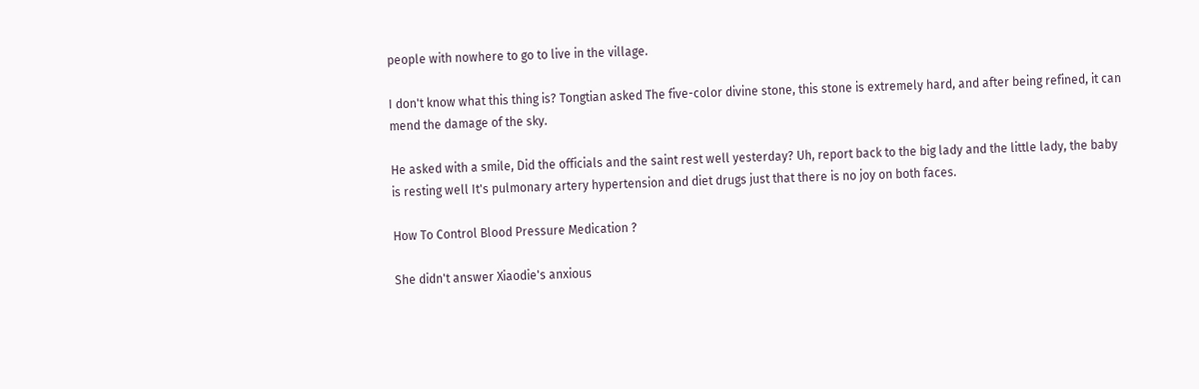people with nowhere to go to live in the village.

I don't know what this thing is? Tongtian asked The five-color divine stone, this stone is extremely hard, and after being refined, it can mend the damage of the sky.

He asked with a smile, Did the officials and the saint rest well yesterday? Uh, report back to the big lady and the little lady, the baby is resting well It's pulmonary artery hypertension and diet drugs just that there is no joy on both faces.

How To Control Blood Pressure Medication ?

She didn't answer Xiaodie's anxious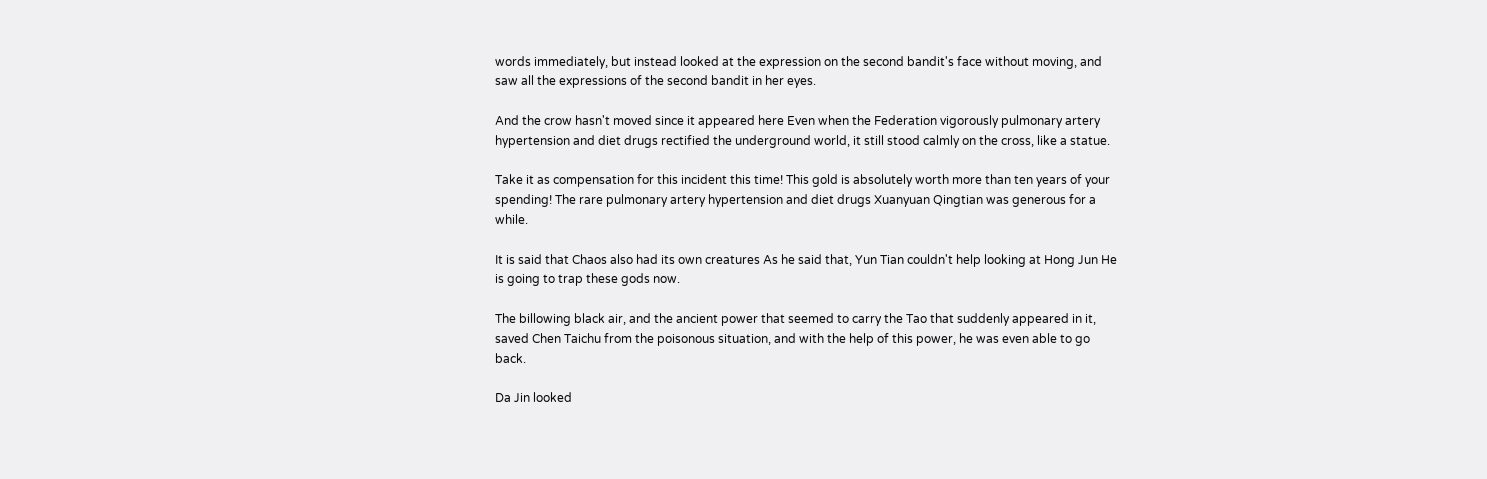words immediately, but instead looked at the expression on the second bandit's face without moving, and saw all the expressions of the second bandit in her eyes.

And the crow hasn't moved since it appeared here Even when the Federation vigorously pulmonary artery hypertension and diet drugs rectified the underground world, it still stood calmly on the cross, like a statue.

Take it as compensation for this incident this time! This gold is absolutely worth more than ten years of your spending! The rare pulmonary artery hypertension and diet drugs Xuanyuan Qingtian was generous for a while.

It is said that Chaos also had its own creatures As he said that, Yun Tian couldn't help looking at Hong Jun He is going to trap these gods now.

The billowing black air, and the ancient power that seemed to carry the Tao that suddenly appeared in it, saved Chen Taichu from the poisonous situation, and with the help of this power, he was even able to go back.

Da Jin looked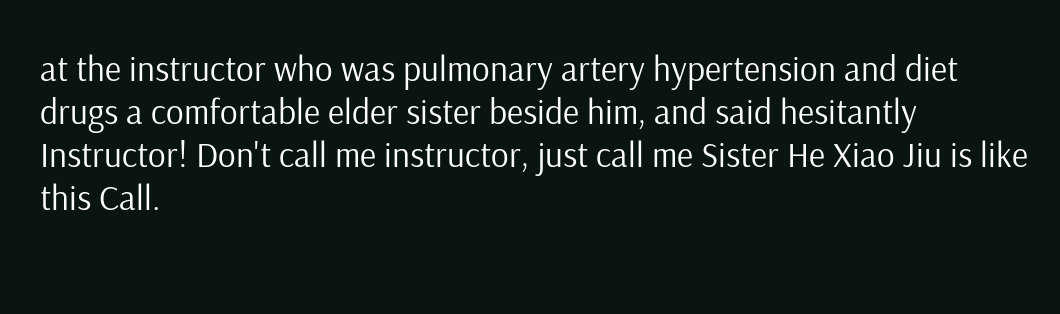at the instructor who was pulmonary artery hypertension and diet drugs a comfortable elder sister beside him, and said hesitantly Instructor! Don't call me instructor, just call me Sister He Xiao Jiu is like this Call.